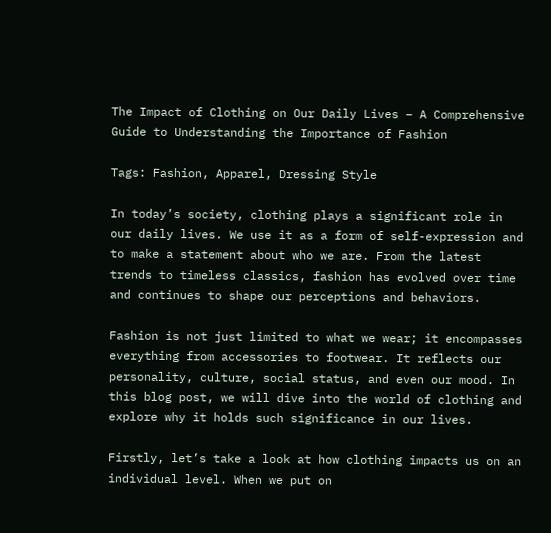The Impact of Clothing on Our Daily Lives – A Comprehensive Guide to Understanding the Importance of Fashion

Tags: Fashion, Apparel, Dressing Style

In today’s society, clothing plays a significant role in our daily lives. We use it as a form of self-expression and to make a statement about who we are. From the latest trends to timeless classics, fashion has evolved over time and continues to shape our perceptions and behaviors.

Fashion is not just limited to what we wear; it encompasses everything from accessories to footwear. It reflects our personality, culture, social status, and even our mood. In this blog post, we will dive into the world of clothing and explore why it holds such significance in our lives.

Firstly, let’s take a look at how clothing impacts us on an individual level. When we put on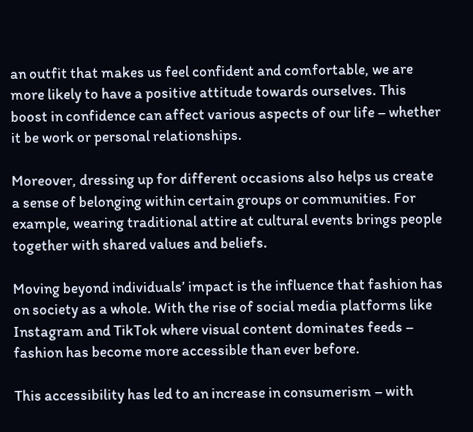an outfit that makes us feel confident and comfortable, we are more likely to have a positive attitude towards ourselves. This boost in confidence can affect various aspects of our life – whether it be work or personal relationships.

Moreover, dressing up for different occasions also helps us create a sense of belonging within certain groups or communities. For example, wearing traditional attire at cultural events brings people together with shared values and beliefs.

Moving beyond individuals’ impact is the influence that fashion has on society as a whole. With the rise of social media platforms like Instagram and TikTok where visual content dominates feeds – fashion has become more accessible than ever before.

This accessibility has led to an increase in consumerism – with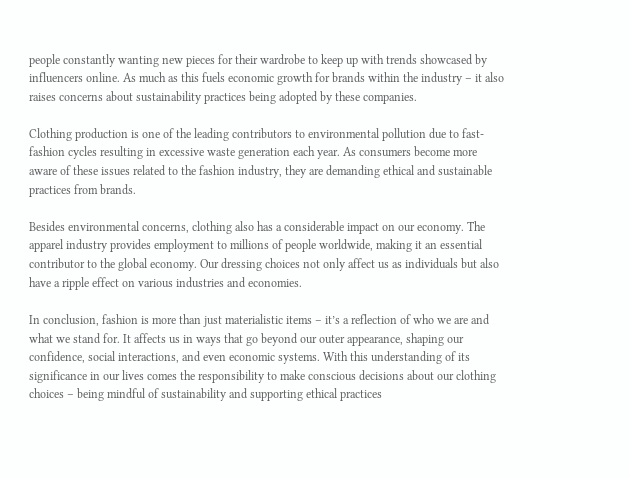people constantly wanting new pieces for their wardrobe to keep up with trends showcased by influencers online. As much as this fuels economic growth for brands within the industry – it also raises concerns about sustainability practices being adopted by these companies.

Clothing production is one of the leading contributors to environmental pollution due to fast-fashion cycles resulting in excessive waste generation each year. As consumers become more aware of these issues related to the fashion industry, they are demanding ethical and sustainable practices from brands.

Besides environmental concerns, clothing also has a considerable impact on our economy. The apparel industry provides employment to millions of people worldwide, making it an essential contributor to the global economy. Our dressing choices not only affect us as individuals but also have a ripple effect on various industries and economies.

In conclusion, fashion is more than just materialistic items – it’s a reflection of who we are and what we stand for. It affects us in ways that go beyond our outer appearance, shaping our confidence, social interactions, and even economic systems. With this understanding of its significance in our lives comes the responsibility to make conscious decisions about our clothing choices – being mindful of sustainability and supporting ethical practices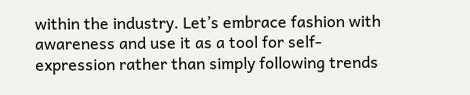within the industry. Let’s embrace fashion with awareness and use it as a tool for self-expression rather than simply following trends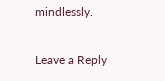mindlessly.

Leave a Reply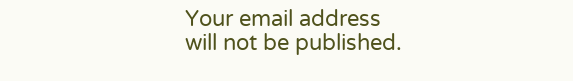Your email address will not be published.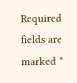Required fields are marked *